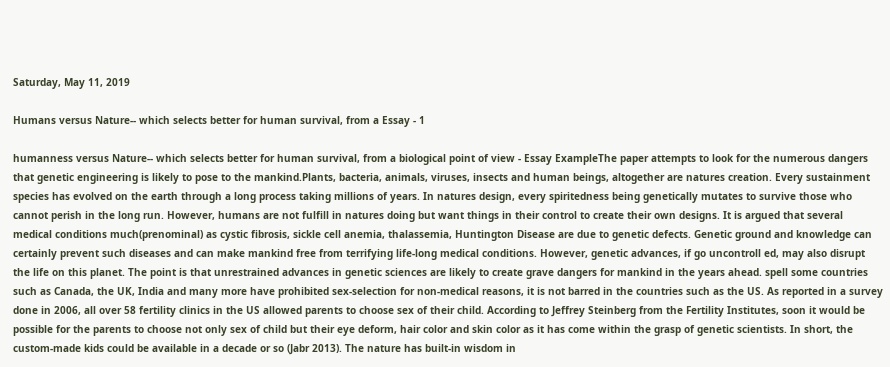Saturday, May 11, 2019

Humans versus Nature-- which selects better for human survival, from a Essay - 1

humanness versus Nature-- which selects better for human survival, from a biological point of view - Essay ExampleThe paper attempts to look for the numerous dangers that genetic engineering is likely to pose to the mankind.Plants, bacteria, animals, viruses, insects and human beings, altogether are natures creation. Every sustainment species has evolved on the earth through a long process taking millions of years. In natures design, every spiritedness being genetically mutates to survive those who cannot perish in the long run. However, humans are not fulfill in natures doing but want things in their control to create their own designs. It is argued that several medical conditions much(prenominal) as cystic fibrosis, sickle cell anemia, thalassemia, Huntington Disease are due to genetic defects. Genetic ground and knowledge can certainly prevent such diseases and can make mankind free from terrifying life-long medical conditions. However, genetic advances, if go uncontroll ed, may also disrupt the life on this planet. The point is that unrestrained advances in genetic sciences are likely to create grave dangers for mankind in the years ahead. spell some countries such as Canada, the UK, India and many more have prohibited sex-selection for non-medical reasons, it is not barred in the countries such as the US. As reported in a survey done in 2006, all over 58 fertility clinics in the US allowed parents to choose sex of their child. According to Jeffrey Steinberg from the Fertility Institutes, soon it would be possible for the parents to choose not only sex of child but their eye deform, hair color and skin color as it has come within the grasp of genetic scientists. In short, the custom-made kids could be available in a decade or so (Jabr 2013). The nature has built-in wisdom in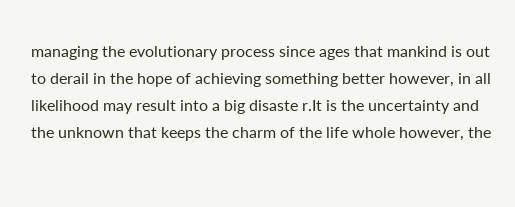managing the evolutionary process since ages that mankind is out to derail in the hope of achieving something better however, in all likelihood may result into a big disaste r.It is the uncertainty and the unknown that keeps the charm of the life whole however, the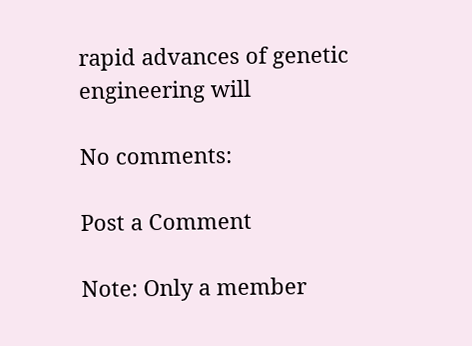rapid advances of genetic engineering will

No comments:

Post a Comment

Note: Only a member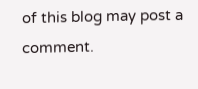of this blog may post a comment.